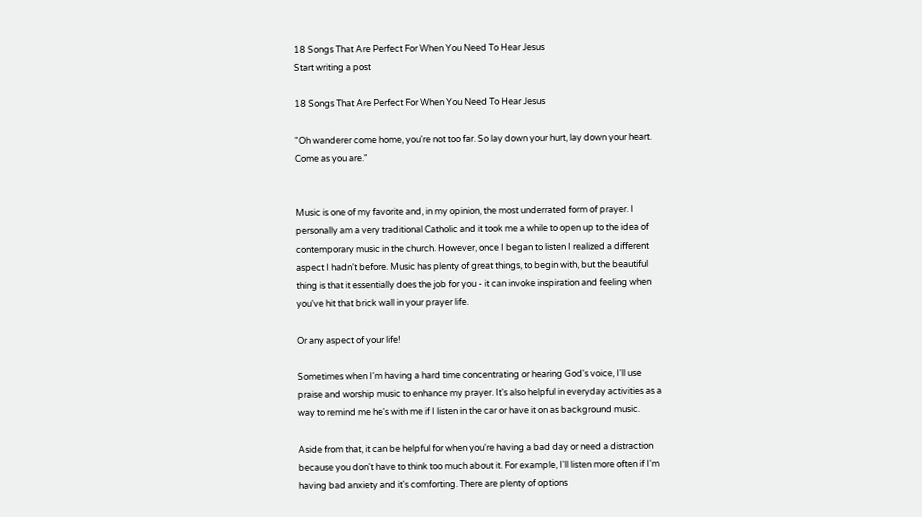18 Songs That Are Perfect For When You Need To Hear Jesus
Start writing a post

18 Songs That Are Perfect For When You Need To Hear Jesus

"Oh wanderer come home, you're not too far. So lay down your hurt, lay down your heart. Come as you are."


Music is one of my favorite and, in my opinion, the most underrated form of prayer. I personally am a very traditional Catholic and it took me a while to open up to the idea of contemporary music in the church. However, once I began to listen I realized a different aspect I hadn't before. Music has plenty of great things, to begin with, but the beautiful thing is that it essentially does the job for you - it can invoke inspiration and feeling when you've hit that brick wall in your prayer life.

Or any aspect of your life!

Sometimes when I'm having a hard time concentrating or hearing God's voice, I'll use praise and worship music to enhance my prayer. It's also helpful in everyday activities as a way to remind me he's with me if I listen in the car or have it on as background music.

Aside from that, it can be helpful for when you're having a bad day or need a distraction because you don't have to think too much about it. For example, I'll listen more often if I'm having bad anxiety and it's comforting. There are plenty of options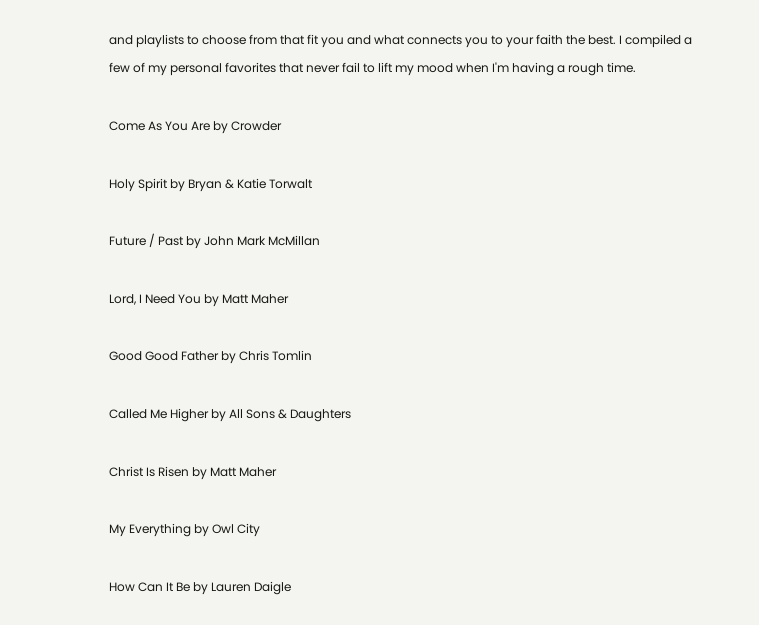and playlists to choose from that fit you and what connects you to your faith the best. I compiled a few of my personal favorites that never fail to lift my mood when I'm having a rough time.

Come As You Are by Crowder

Holy Spirit by Bryan & Katie Torwalt

Future / Past by John Mark McMillan

Lord, I Need You by Matt Maher

Good Good Father by Chris Tomlin

Called Me Higher by All Sons & Daughters

Christ Is Risen by Matt Maher

My Everything by Owl City

How Can It Be by Lauren Daigle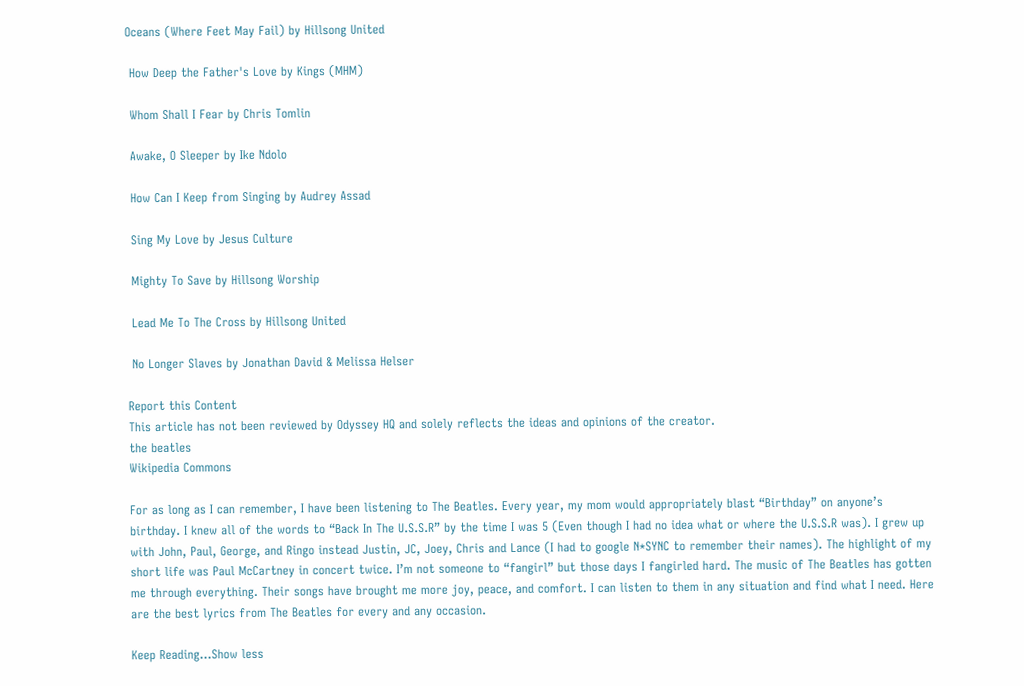Oceans (Where Feet May Fail) by Hillsong United

 How Deep the Father's Love by Kings (MHM)

 Whom Shall I Fear by Chris Tomlin

 Awake, O Sleeper by Ike Ndolo

 How Can I Keep from Singing by Audrey Assad

 Sing My Love by Jesus Culture

 Mighty To Save by Hillsong Worship

 Lead Me To The Cross by Hillsong United

 No Longer Slaves by Jonathan David & Melissa Helser

Report this Content
This article has not been reviewed by Odyssey HQ and solely reflects the ideas and opinions of the creator.
the beatles
Wikipedia Commons

For as long as I can remember, I have been listening to The Beatles. Every year, my mom would appropriately blast “Birthday” on anyone’s birthday. I knew all of the words to “Back In The U.S.S.R” by the time I was 5 (Even though I had no idea what or where the U.S.S.R was). I grew up with John, Paul, George, and Ringo instead Justin, JC, Joey, Chris and Lance (I had to google N*SYNC to remember their names). The highlight of my short life was Paul McCartney in concert twice. I’m not someone to “fangirl” but those days I fangirled hard. The music of The Beatles has gotten me through everything. Their songs have brought me more joy, peace, and comfort. I can listen to them in any situation and find what I need. Here are the best lyrics from The Beatles for every and any occasion.

Keep Reading...Show less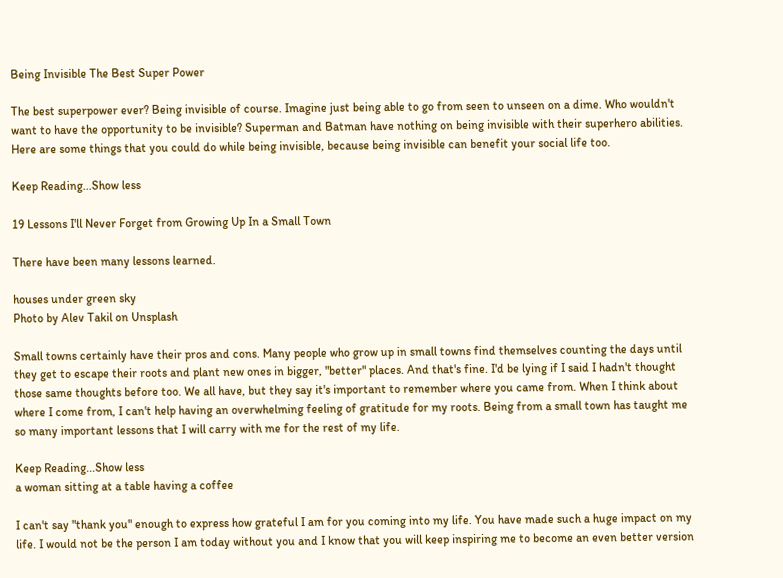Being Invisible The Best Super Power

The best superpower ever? Being invisible of course. Imagine just being able to go from seen to unseen on a dime. Who wouldn't want to have the opportunity to be invisible? Superman and Batman have nothing on being invisible with their superhero abilities. Here are some things that you could do while being invisible, because being invisible can benefit your social life too.

Keep Reading...Show less

19 Lessons I'll Never Forget from Growing Up In a Small Town

There have been many lessons learned.

houses under green sky
Photo by Alev Takil on Unsplash

Small towns certainly have their pros and cons. Many people who grow up in small towns find themselves counting the days until they get to escape their roots and plant new ones in bigger, "better" places. And that's fine. I'd be lying if I said I hadn't thought those same thoughts before too. We all have, but they say it's important to remember where you came from. When I think about where I come from, I can't help having an overwhelming feeling of gratitude for my roots. Being from a small town has taught me so many important lessons that I will carry with me for the rest of my life.

Keep Reading...Show less
a woman sitting at a table having a coffee

I can't say "thank you" enough to express how grateful I am for you coming into my life. You have made such a huge impact on my life. I would not be the person I am today without you and I know that you will keep inspiring me to become an even better version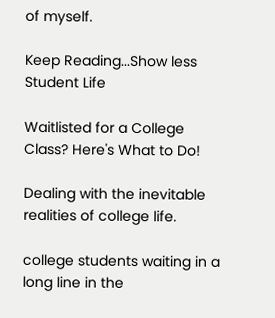of myself.

Keep Reading...Show less
Student Life

Waitlisted for a College Class? Here's What to Do!

Dealing with the inevitable realities of college life.

college students waiting in a long line in the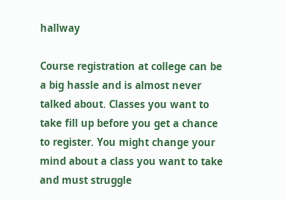hallway

Course registration at college can be a big hassle and is almost never talked about. Classes you want to take fill up before you get a chance to register. You might change your mind about a class you want to take and must struggle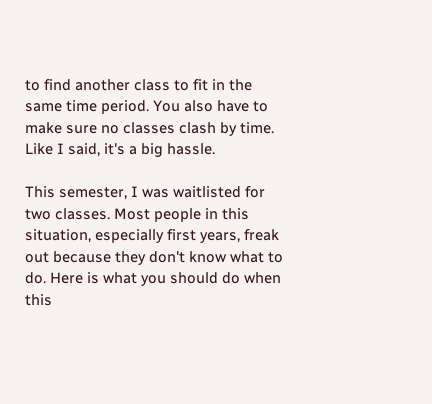to find another class to fit in the same time period. You also have to make sure no classes clash by time. Like I said, it's a big hassle.

This semester, I was waitlisted for two classes. Most people in this situation, especially first years, freak out because they don't know what to do. Here is what you should do when this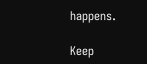happens.

Keep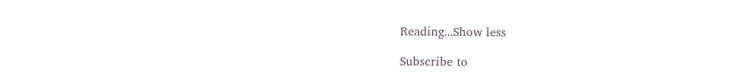Reading...Show less

Subscribe to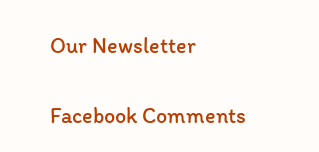Our Newsletter

Facebook Comments